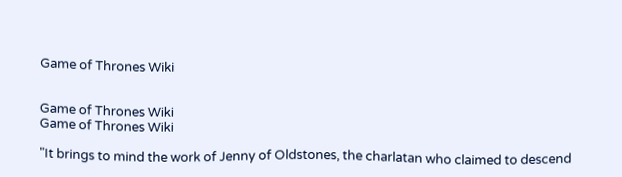Game of Thrones Wiki


Game of Thrones Wiki
Game of Thrones Wiki

"It brings to mind the work of Jenny of Oldstones, the charlatan who claimed to descend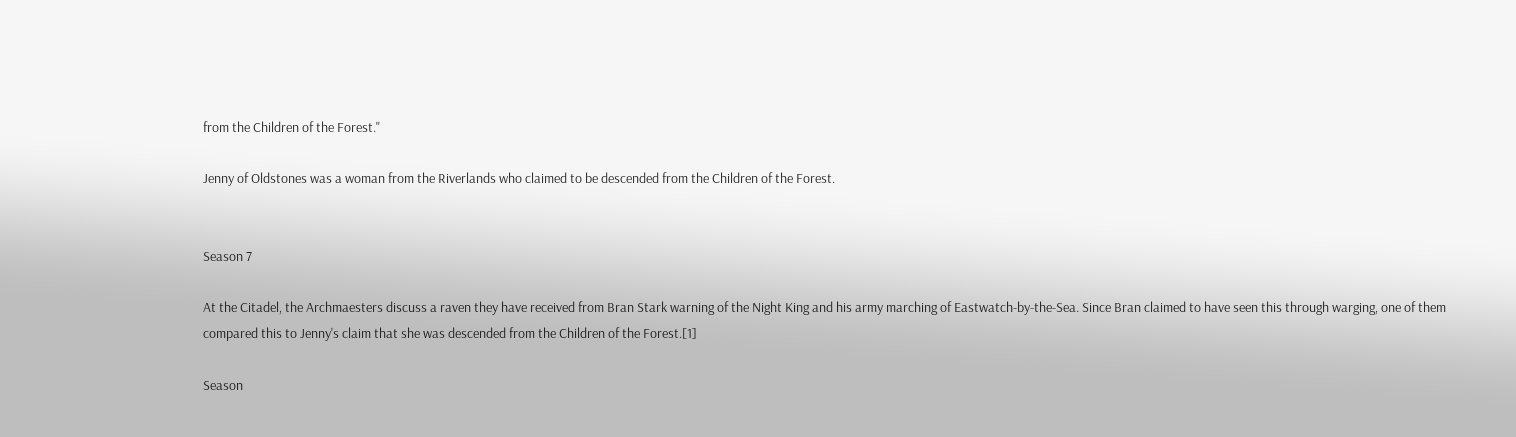from the Children of the Forest."

Jenny of Oldstones was a woman from the Riverlands who claimed to be descended from the Children of the Forest.


Season 7

At the Citadel, the Archmaesters discuss a raven they have received from Bran Stark warning of the Night King and his army marching of Eastwatch-by-the-Sea. Since Bran claimed to have seen this through warging, one of them compared this to Jenny's claim that she was descended from the Children of the Forest.[1]

Season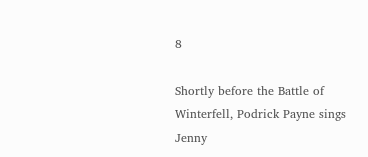8

Shortly before the Battle of Winterfell, Podrick Payne sings Jenny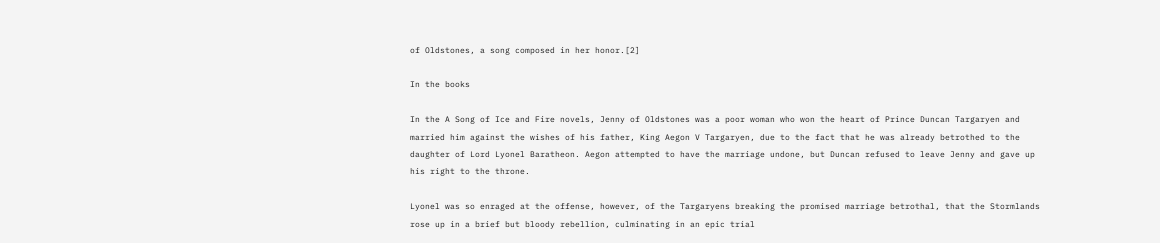of Oldstones, a song composed in her honor.[2]

In the books

In the A Song of Ice and Fire novels, Jenny of Oldstones was a poor woman who won the heart of Prince Duncan Targaryen and married him against the wishes of his father, King Aegon V Targaryen, due to the fact that he was already betrothed to the daughter of Lord Lyonel Baratheon. Aegon attempted to have the marriage undone, but Duncan refused to leave Jenny and gave up his right to the throne.

Lyonel was so enraged at the offense, however, of the Targaryens breaking the promised marriage betrothal, that the Stormlands rose up in a brief but bloody rebellion, culminating in an epic trial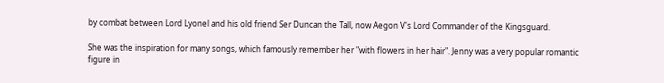by combat between Lord Lyonel and his old friend Ser Duncan the Tall, now Aegon V's Lord Commander of the Kingsguard.

She was the inspiration for many songs, which famously remember her "with flowers in her hair". Jenny was a very popular romantic figure in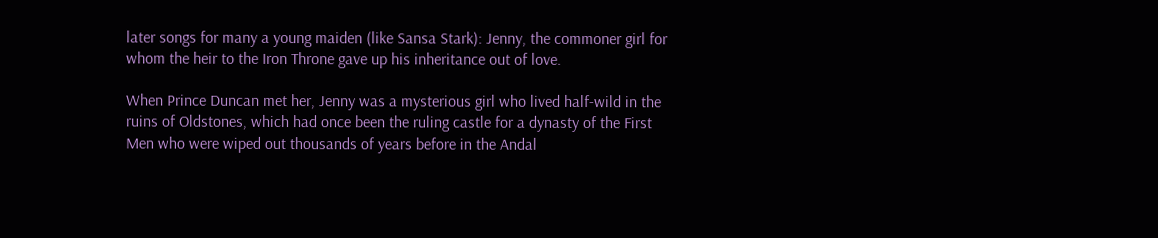later songs for many a young maiden (like Sansa Stark): Jenny, the commoner girl for whom the heir to the Iron Throne gave up his inheritance out of love.

When Prince Duncan met her, Jenny was a mysterious girl who lived half-wild in the ruins of Oldstones, which had once been the ruling castle for a dynasty of the First Men who were wiped out thousands of years before in the Andal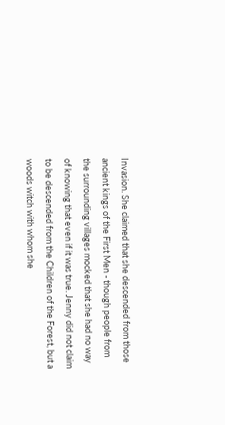Invasion. She claimed that she descended from those ancient kings of the First Men - though people from the surrounding villages mocked that she had no way of knowing that even if it was true. Jenny did not claim to be descended from the Children of the Forest, but a woods witch with whom she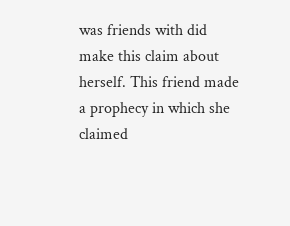was friends with did make this claim about herself. This friend made a prophecy in which she claimed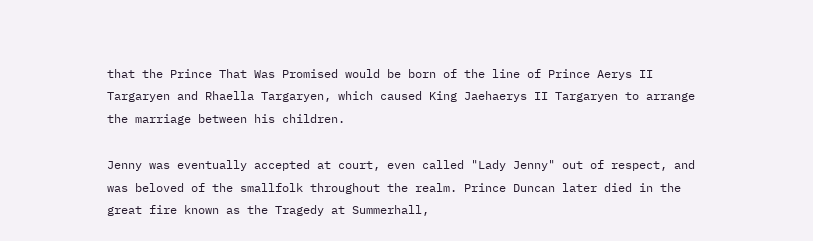that the Prince That Was Promised would be born of the line of Prince Aerys II Targaryen and Rhaella Targaryen, which caused King Jaehaerys II Targaryen to arrange the marriage between his children.

Jenny was eventually accepted at court, even called "Lady Jenny" out of respect, and was beloved of the smallfolk throughout the realm. Prince Duncan later died in the great fire known as the Tragedy at Summerhall,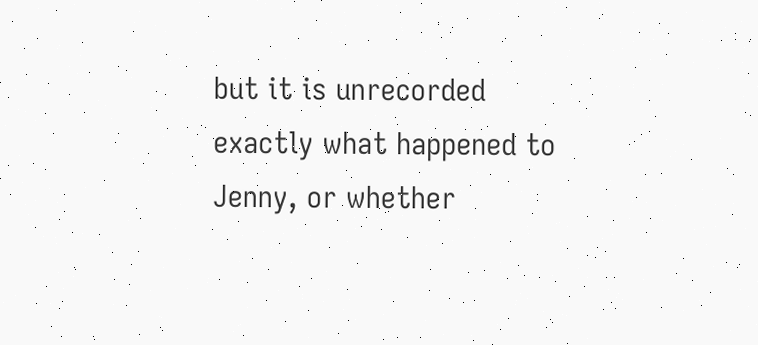but it is unrecorded exactly what happened to Jenny, or whether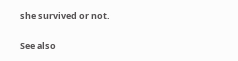she survived or not.

See also